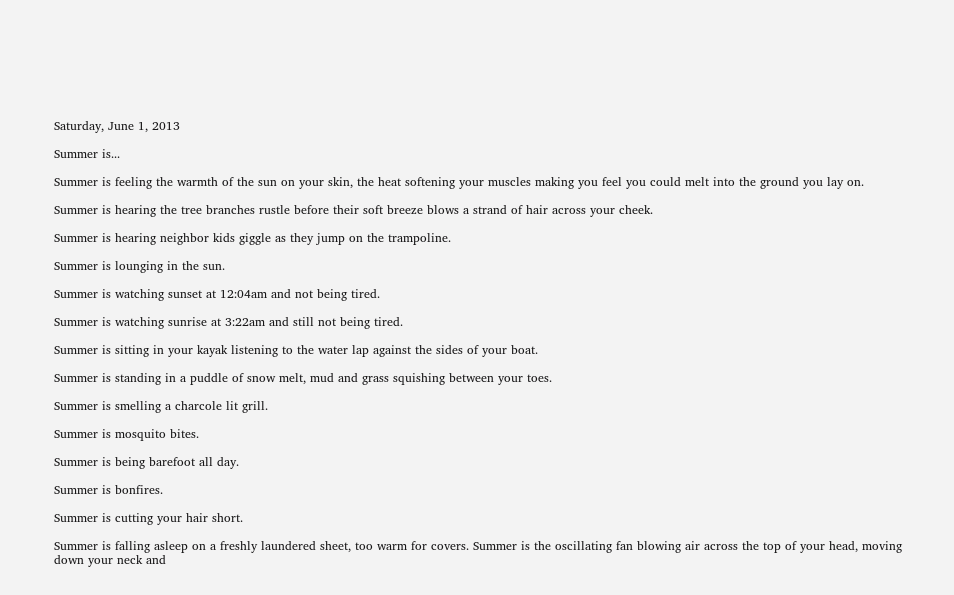Saturday, June 1, 2013

Summer is...

Summer is feeling the warmth of the sun on your skin, the heat softening your muscles making you feel you could melt into the ground you lay on.

Summer is hearing the tree branches rustle before their soft breeze blows a strand of hair across your cheek.

Summer is hearing neighbor kids giggle as they jump on the trampoline.

Summer is lounging in the sun.

Summer is watching sunset at 12:04am and not being tired.

Summer is watching sunrise at 3:22am and still not being tired.

Summer is sitting in your kayak listening to the water lap against the sides of your boat.

Summer is standing in a puddle of snow melt, mud and grass squishing between your toes.

Summer is smelling a charcole lit grill.

Summer is mosquito bites.

Summer is being barefoot all day.

Summer is bonfires.

Summer is cutting your hair short.

Summer is falling asleep on a freshly laundered sheet, too warm for covers. Summer is the oscillating fan blowing air across the top of your head, moving down your neck and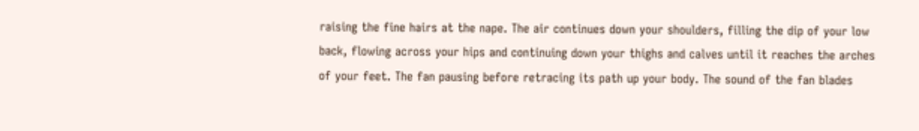raising the fine hairs at the nape. The air continues down your shoulders, filling the dip of your low back, flowing across your hips and continuing down your thighs and calves until it reaches the arches of your feet. The fan pausing before retracing its path up your body. The sound of the fan blades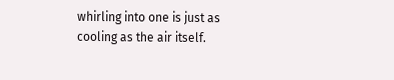whirling into one is just as cooling as the air itself.